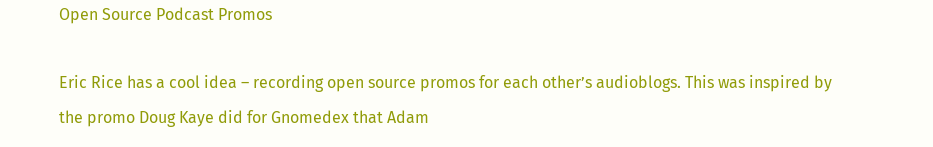Open Source Podcast Promos

Eric Rice has a cool idea – recording open source promos for each other’s audioblogs. This was inspired by the promo Doug Kaye did for Gnomedex that Adam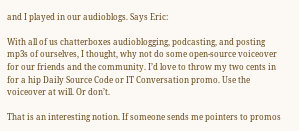and I played in our audioblogs. Says Eric:

With all of us chatterboxes audioblogging, podcasting, and posting mp3s of ourselves, I thought, why not do some open-source voiceover for our friends and the community. I’d love to throw my two cents in for a hip Daily Source Code or IT Conversation promo. Use the voiceover at will. Or don’t.

That is an interesting notion. If someone sends me pointers to promos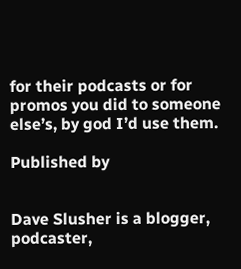for their podcasts or for promos you did to someone else’s, by god I’d use them.

Published by


Dave Slusher is a blogger, podcaster,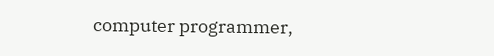computer programmer,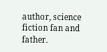author, science fiction fan and father.